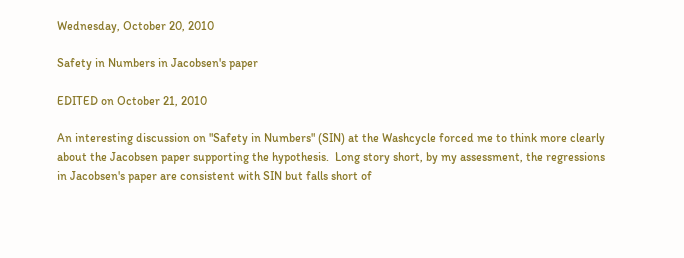Wednesday, October 20, 2010

Safety in Numbers in Jacobsen's paper

EDITED on October 21, 2010

An interesting discussion on "Safety in Numbers" (SIN) at the Washcycle forced me to think more clearly about the Jacobsen paper supporting the hypothesis.  Long story short, by my assessment, the regressions in Jacobsen's paper are consistent with SIN but falls short of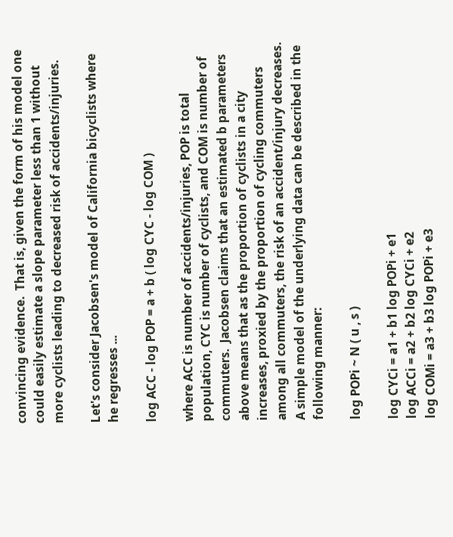convincing evidence.  That is, given the form of his model one could easily estimate a slope parameter less than 1 without more cyclists leading to decreased risk of accidents/injuries.

Let's consider Jacobsen's model of California bicyclists where he regresses ...

log ACC - log POP = a + b ( log CYC - log COM )

where ACC is number of accidents/injuries, POP is total population, CYC is number of cyclists, and COM is number of commuters.  Jacobsen claims that an estimated b parameters above means that as the proportion of cyclists in a city increases, proxied by the proportion of cycling commuters among all commuters, the risk of an accident/injury decreases.  A simple model of the underlying data can be described in the following manner:

log POPi ~ N ( u , s )

log CYCi = a1 + b1 log POPi + e1
log ACCi = a2 + b2 log CYCi + e2
log COMi = a3 + b3 log POPi + e3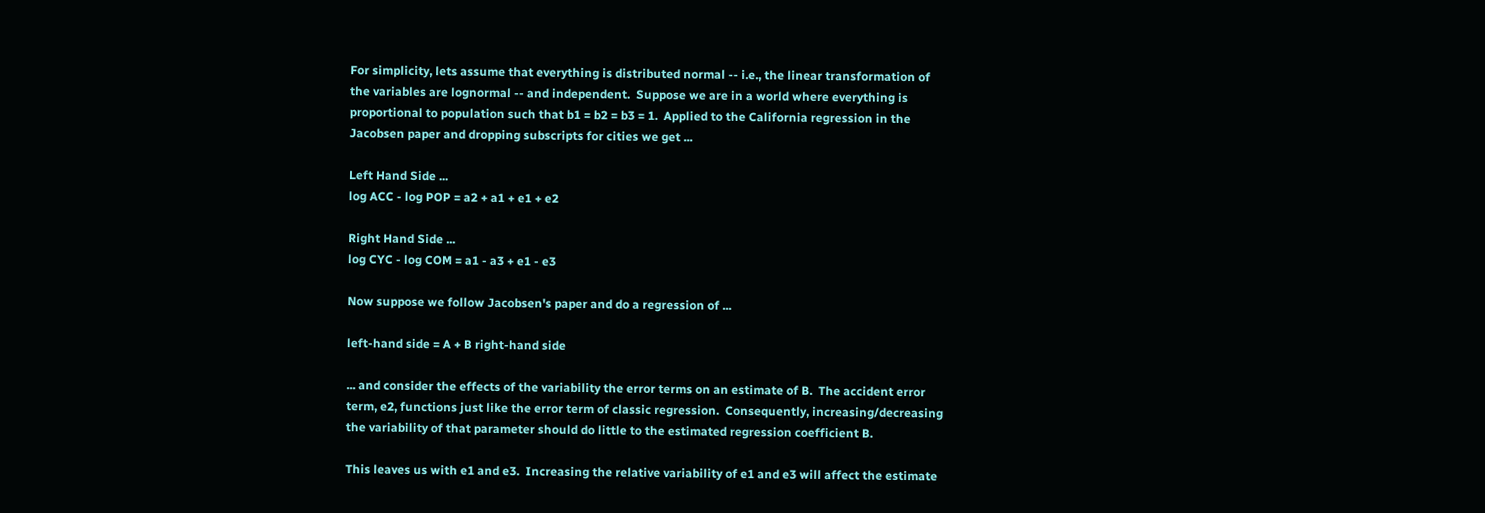For simplicity, lets assume that everything is distributed normal -- i.e., the linear transformation of the variables are lognormal -- and independent.  Suppose we are in a world where everything is proportional to population such that b1 = b2 = b3 = 1.  Applied to the California regression in the Jacobsen paper and dropping subscripts for cities we get ...

Left Hand Side ...
log ACC - log POP = a2 + a1 + e1 + e2

Right Hand Side ...
log CYC - log COM = a1 - a3 + e1 - e3

Now suppose we follow Jacobsen's paper and do a regression of ...

left-hand side = A + B right-hand side

... and consider the effects of the variability the error terms on an estimate of B.  The accident error term, e2, functions just like the error term of classic regression.  Consequently, increasing/decreasing the variability of that parameter should do little to the estimated regression coefficient B.

This leaves us with e1 and e3.  Increasing the relative variability of e1 and e3 will affect the estimate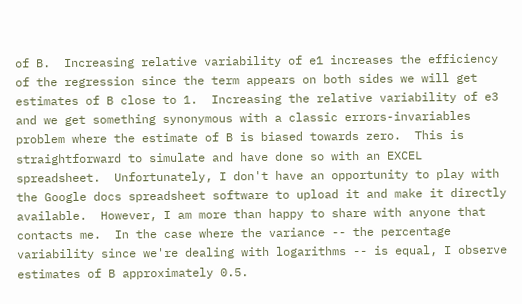of B.  Increasing relative variability of e1 increases the efficiency of the regression since the term appears on both sides we will get estimates of B close to 1.  Increasing the relative variability of e3 and we get something synonymous with a classic errors-invariables problem where the estimate of B is biased towards zero.  This is straightforward to simulate and have done so with an EXCEL spreadsheet.  Unfortunately, I don't have an opportunity to play with the Google docs spreadsheet software to upload it and make it directly available.  However, I am more than happy to share with anyone that contacts me.  In the case where the variance -- the percentage variability since we're dealing with logarithms -- is equal, I observe estimates of B approximately 0.5.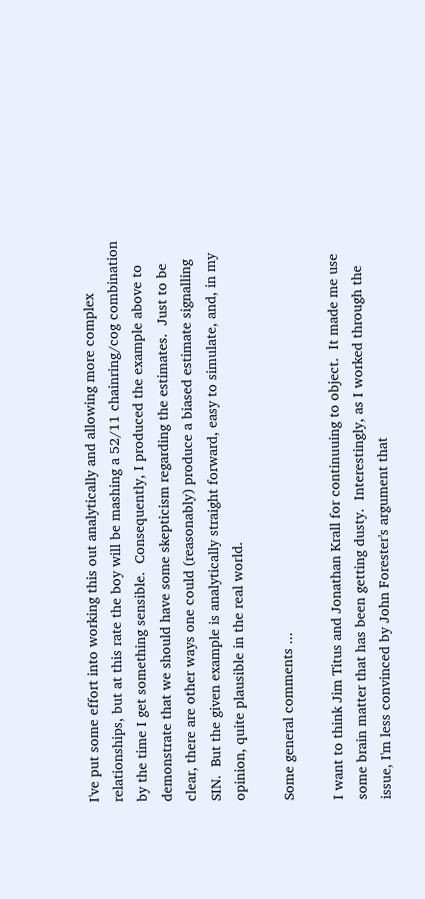I've put some effort into working this out analytically and allowing more complex relationships, but at this rate the boy will be mashing a 52/11 chainring/cog combination by the time I get something sensible.  Consequently, I produced the example above to demonstrate that we should have some skepticism regarding the estimates.  Just to be clear, there are other ways one could (reasonably) produce a biased estimate signalling SIN.  But the given example is analytically straight forward, easy to simulate, and, in my opinion, quite plausible in the real world.

Some general comments ...

I want to think Jim Titus and Jonathan Krall for continuuing to object.  It made me use some brain matter that has been getting dusty.  Interestingly, as I worked through the issue, I'm less convinced by John Forester's argument that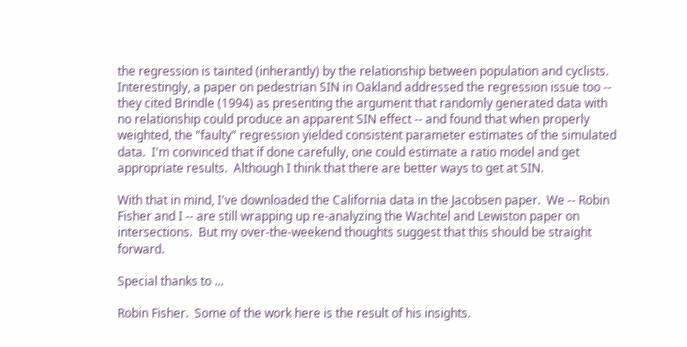the regression is tainted (inherantly) by the relationship between population and cyclists.  Interestingly, a paper on pedestrian SIN in Oakland addressed the regression issue too -- they cited Brindle (1994) as presenting the argument that randomly generated data with no relationship could produce an apparent SIN effect -- and found that when properly weighted, the "faulty" regression yielded consistent parameter estimates of the simulated data.  I'm convinced that if done carefully, one could estimate a ratio model and get appropriate results.  Although I think that there are better ways to get at SIN.

With that in mind, I've downloaded the California data in the Jacobsen paper.  We -- Robin Fisher and I -- are still wrapping up re-analyzing the Wachtel and Lewiston paper on intersections.  But my over-the-weekend thoughts suggest that this should be straight forward.

Special thanks to ...

Robin Fisher.  Some of the work here is the result of his insights.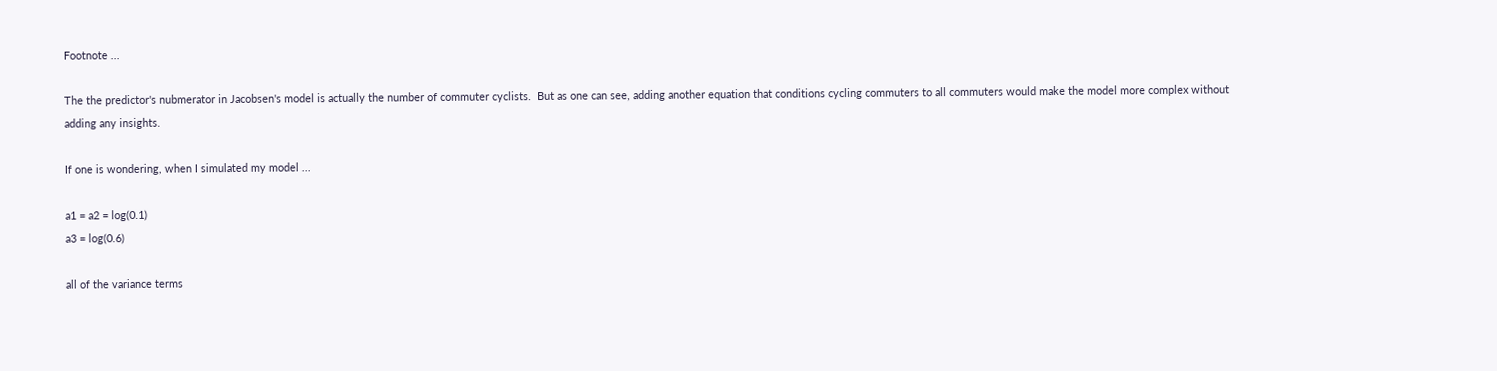Footnote ...

The the predictor's nubmerator in Jacobsen's model is actually the number of commuter cyclists.  But as one can see, adding another equation that conditions cycling commuters to all commuters would make the model more complex without adding any insights.

If one is wondering, when I simulated my model ...

a1 = a2 = log(0.1)
a3 = log(0.6)

all of the variance terms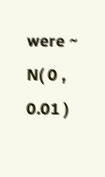were ~ N( 0 , 0.01 )